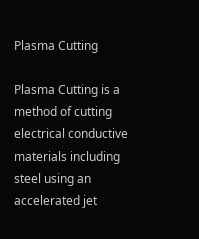Plasma Cutting

Plasma Cutting is a method of cutting electrical conductive materials including steel using an accelerated jet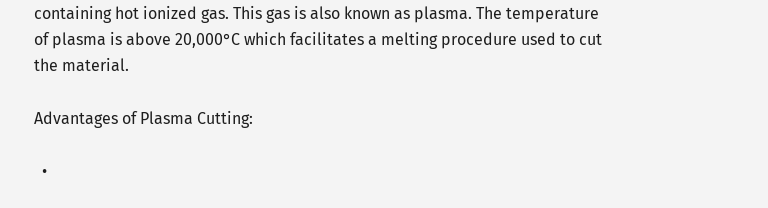containing hot ionized gas. This gas is also known as plasma. The temperature of plasma is above 20,000°C which facilitates a melting procedure used to cut the material.

Advantages of Plasma Cutting:

  •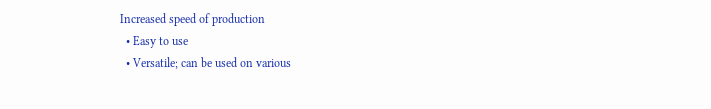Increased speed of production
  • Easy to use
  • Versatile; can be used on various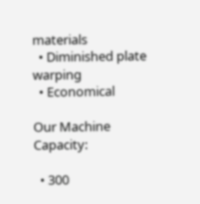materials
  • Diminished plate warping
  • Economical

Our Machine Capacity:

  • 300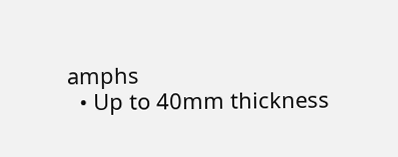amphs
  • Up to 40mm thickness